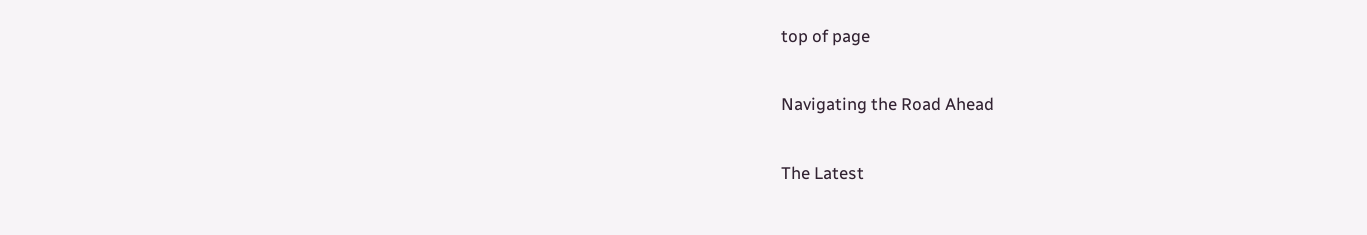top of page

Navigating the Road Ahead

The Latest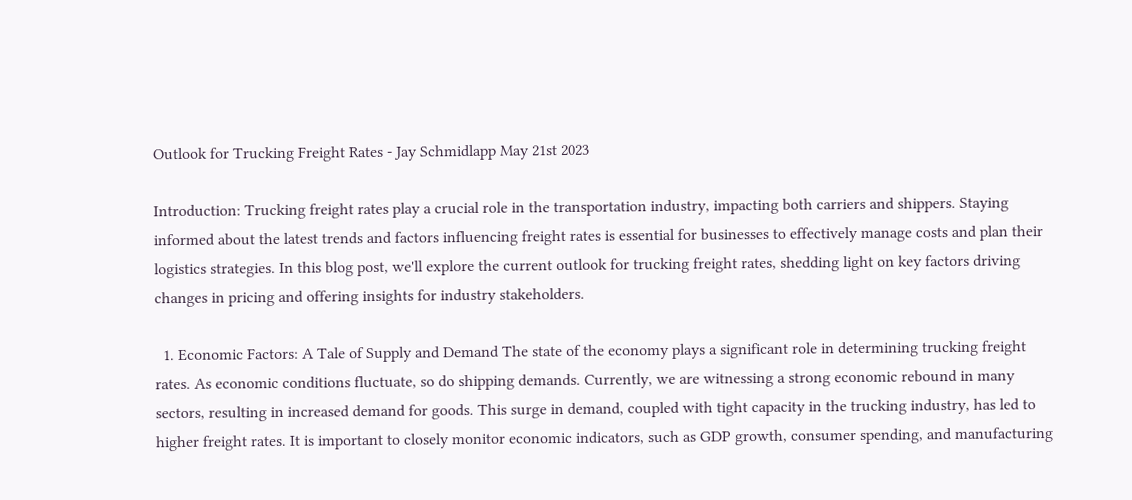Outlook for Trucking Freight Rates - Jay Schmidlapp May 21st 2023

Introduction: Trucking freight rates play a crucial role in the transportation industry, impacting both carriers and shippers. Staying informed about the latest trends and factors influencing freight rates is essential for businesses to effectively manage costs and plan their logistics strategies. In this blog post, we'll explore the current outlook for trucking freight rates, shedding light on key factors driving changes in pricing and offering insights for industry stakeholders.

  1. Economic Factors: A Tale of Supply and Demand The state of the economy plays a significant role in determining trucking freight rates. As economic conditions fluctuate, so do shipping demands. Currently, we are witnessing a strong economic rebound in many sectors, resulting in increased demand for goods. This surge in demand, coupled with tight capacity in the trucking industry, has led to higher freight rates. It is important to closely monitor economic indicators, such as GDP growth, consumer spending, and manufacturing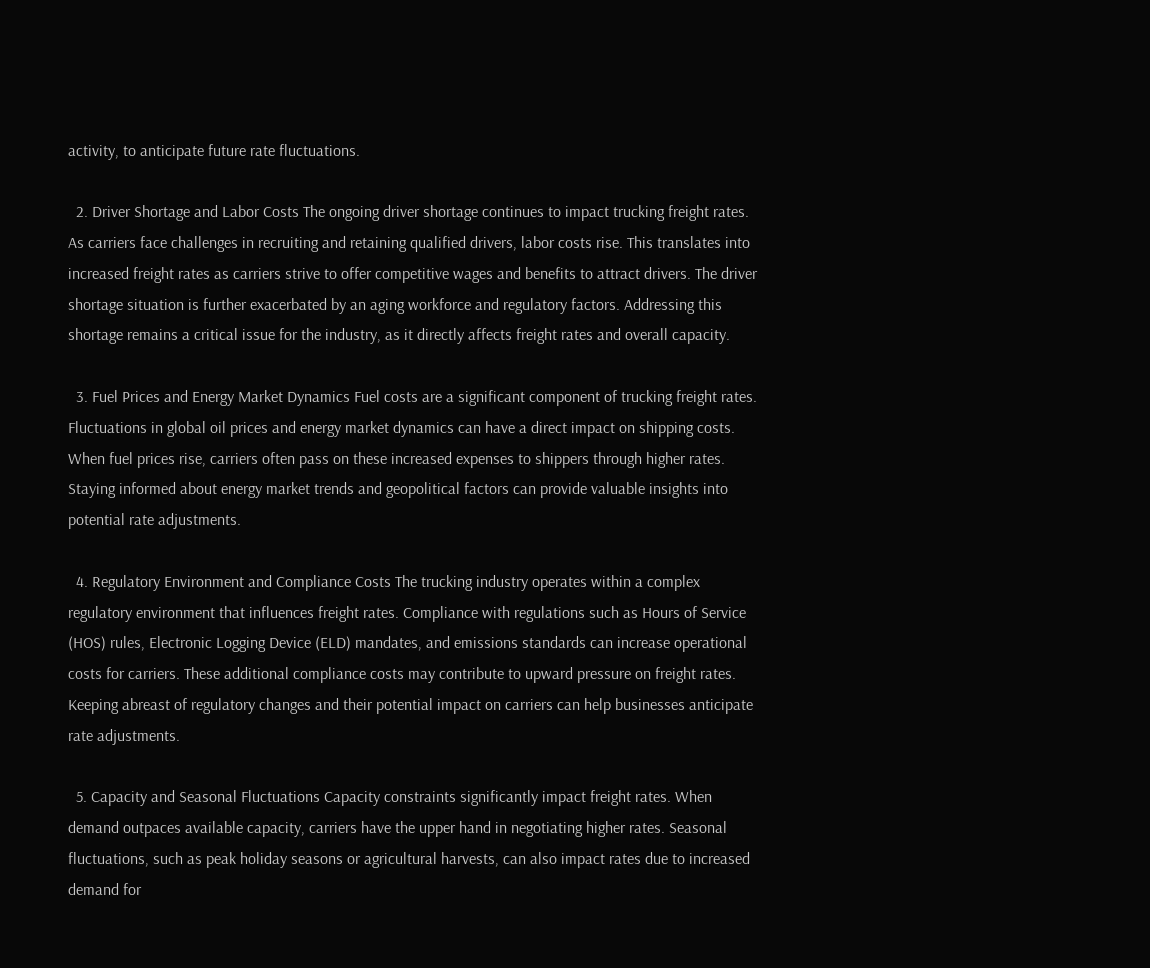activity, to anticipate future rate fluctuations.

  2. Driver Shortage and Labor Costs The ongoing driver shortage continues to impact trucking freight rates. As carriers face challenges in recruiting and retaining qualified drivers, labor costs rise. This translates into increased freight rates as carriers strive to offer competitive wages and benefits to attract drivers. The driver shortage situation is further exacerbated by an aging workforce and regulatory factors. Addressing this shortage remains a critical issue for the industry, as it directly affects freight rates and overall capacity.

  3. Fuel Prices and Energy Market Dynamics Fuel costs are a significant component of trucking freight rates. Fluctuations in global oil prices and energy market dynamics can have a direct impact on shipping costs. When fuel prices rise, carriers often pass on these increased expenses to shippers through higher rates. Staying informed about energy market trends and geopolitical factors can provide valuable insights into potential rate adjustments.

  4. Regulatory Environment and Compliance Costs The trucking industry operates within a complex regulatory environment that influences freight rates. Compliance with regulations such as Hours of Service (HOS) rules, Electronic Logging Device (ELD) mandates, and emissions standards can increase operational costs for carriers. These additional compliance costs may contribute to upward pressure on freight rates. Keeping abreast of regulatory changes and their potential impact on carriers can help businesses anticipate rate adjustments.

  5. Capacity and Seasonal Fluctuations Capacity constraints significantly impact freight rates. When demand outpaces available capacity, carriers have the upper hand in negotiating higher rates. Seasonal fluctuations, such as peak holiday seasons or agricultural harvests, can also impact rates due to increased demand for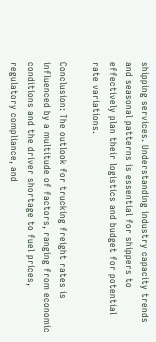shipping services. Understanding industry capacity trends and seasonal patterns is essential for shippers to effectively plan their logistics and budget for potential rate variations.

Conclusion: The outlook for trucking freight rates is influenced by a multitude of factors, ranging from economic conditions and the driver shortage to fuel prices, regulatory compliance, and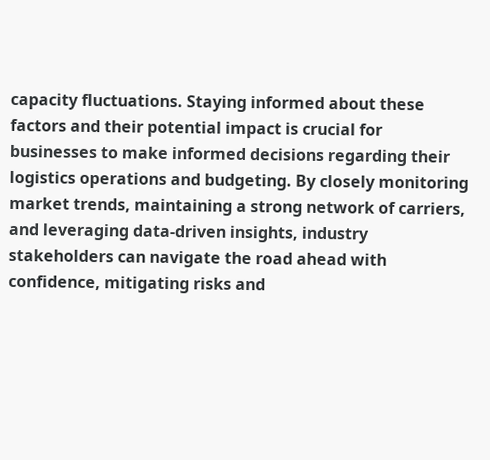capacity fluctuations. Staying informed about these factors and their potential impact is crucial for businesses to make informed decisions regarding their logistics operations and budgeting. By closely monitoring market trends, maintaining a strong network of carriers, and leveraging data-driven insights, industry stakeholders can navigate the road ahead with confidence, mitigating risks and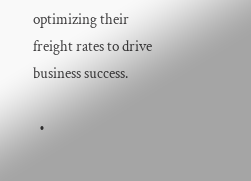optimizing their freight rates to drive business success.

  •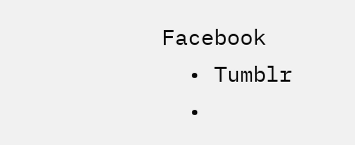Facebook
  • Tumblr
  •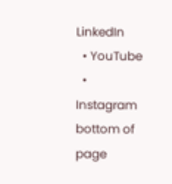LinkedIn
  • YouTube
  • Instagram
bottom of page